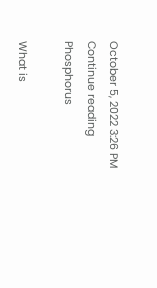October 5, 2022 3:26 PM
Continue reading Phosphorus

What is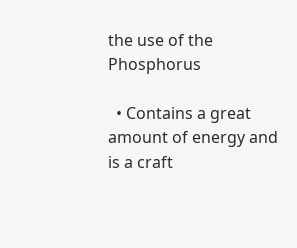the use of the Phosphorus

  • Contains a great amount of energy and is a craft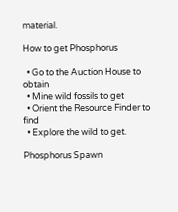material.

How to get Phosphorus

  • Go to the Auction House to obtain
  • Mine wild fossils to get
  • Orient the Resource Finder to find
  • Explore the wild to get.

Phosphorus Spawn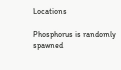Locations

Phosphorus is randomly spawned